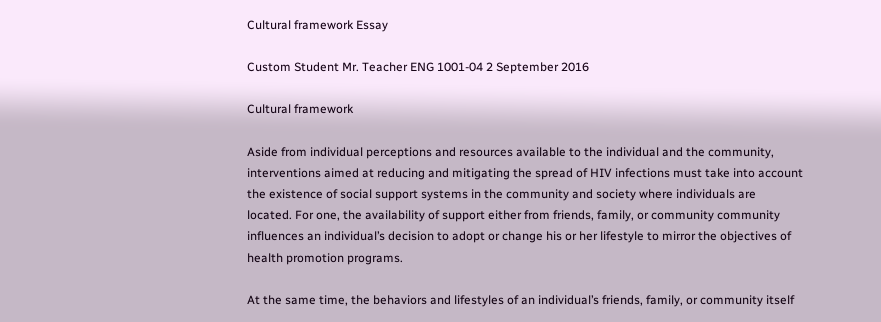Cultural framework Essay

Custom Student Mr. Teacher ENG 1001-04 2 September 2016

Cultural framework

Aside from individual perceptions and resources available to the individual and the community, interventions aimed at reducing and mitigating the spread of HIV infections must take into account the existence of social support systems in the community and society where individuals are located. For one, the availability of support either from friends, family, or community community influences an individual’s decision to adopt or change his or her lifestyle to mirror the objectives of health promotion programs.

At the same time, the behaviors and lifestyles of an individual’s friends, family, or community itself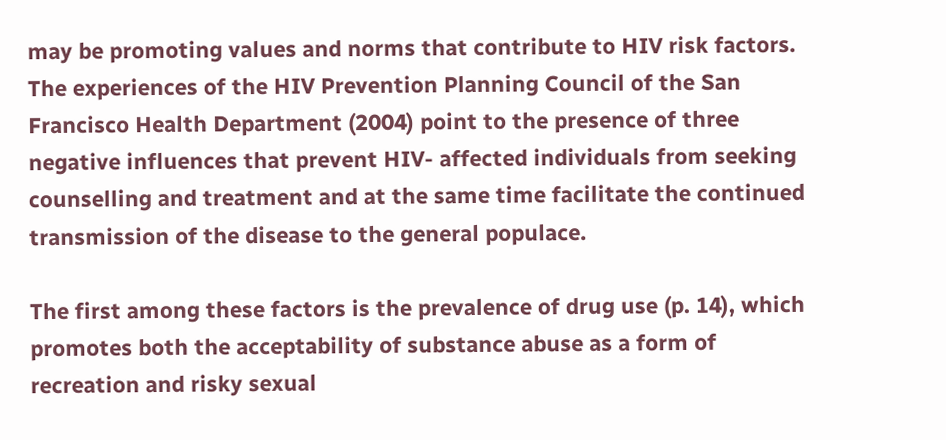may be promoting values and norms that contribute to HIV risk factors. The experiences of the HIV Prevention Planning Council of the San Francisco Health Department (2004) point to the presence of three negative influences that prevent HIV- affected individuals from seeking counselling and treatment and at the same time facilitate the continued transmission of the disease to the general populace.

The first among these factors is the prevalence of drug use (p. 14), which promotes both the acceptability of substance abuse as a form of recreation and risky sexual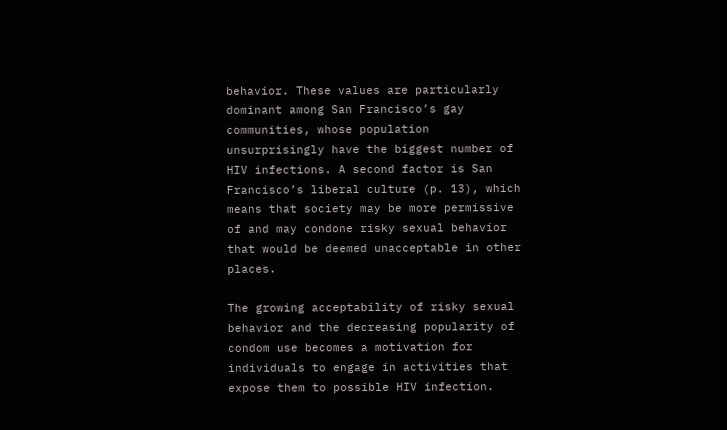behavior. These values are particularly dominant among San Francisco’s gay communities, whose population unsurprisingly have the biggest number of HIV infections. A second factor is San Francisco’s liberal culture (p. 13), which means that society may be more permissive of and may condone risky sexual behavior that would be deemed unacceptable in other places.

The growing acceptability of risky sexual behavior and the decreasing popularity of condom use becomes a motivation for individuals to engage in activities that expose them to possible HIV infection.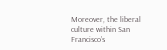Moreover, the liberal culture within San Francisco’s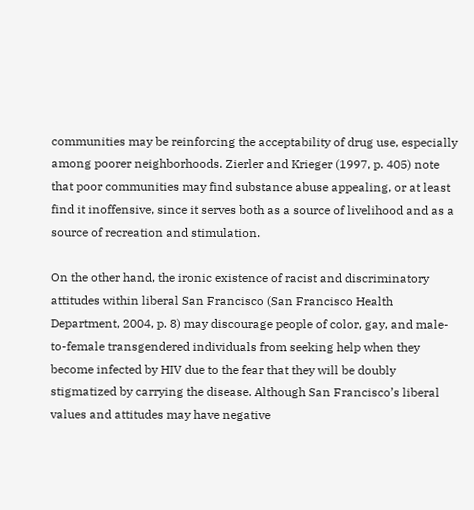communities may be reinforcing the acceptability of drug use, especially among poorer neighborhoods. Zierler and Krieger (1997, p. 405) note that poor communities may find substance abuse appealing, or at least find it inoffensive, since it serves both as a source of livelihood and as a source of recreation and stimulation.

On the other hand, the ironic existence of racist and discriminatory attitudes within liberal San Francisco (San Francisco Health Department, 2004, p. 8) may discourage people of color, gay, and male-to-female transgendered individuals from seeking help when they become infected by HIV due to the fear that they will be doubly stigmatized by carrying the disease. Although San Francisco’s liberal values and attitudes may have negative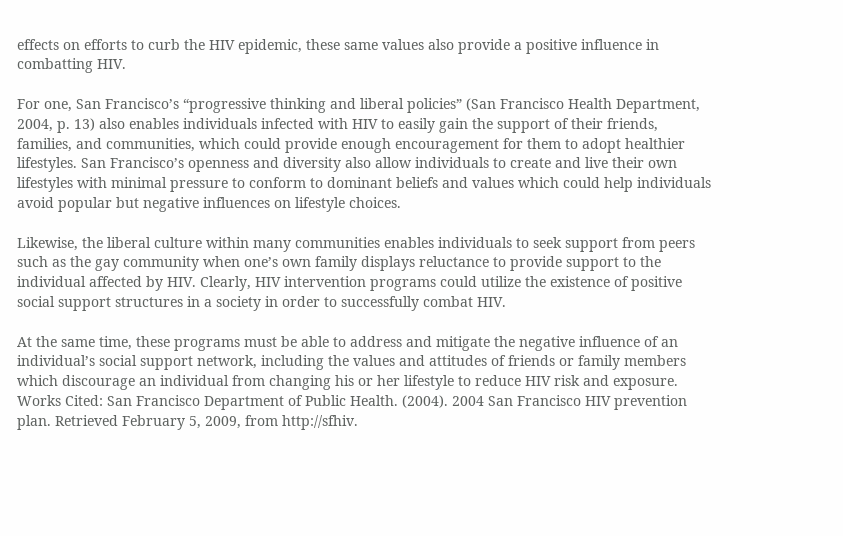effects on efforts to curb the HIV epidemic, these same values also provide a positive influence in combatting HIV.

For one, San Francisco’s “progressive thinking and liberal policies” (San Francisco Health Department, 2004, p. 13) also enables individuals infected with HIV to easily gain the support of their friends, families, and communities, which could provide enough encouragement for them to adopt healthier lifestyles. San Francisco’s openness and diversity also allow individuals to create and live their own lifestyles with minimal pressure to conform to dominant beliefs and values which could help individuals avoid popular but negative influences on lifestyle choices.

Likewise, the liberal culture within many communities enables individuals to seek support from peers such as the gay community when one’s own family displays reluctance to provide support to the individual affected by HIV. Clearly, HIV intervention programs could utilize the existence of positive social support structures in a society in order to successfully combat HIV.

At the same time, these programs must be able to address and mitigate the negative influence of an individual’s social support network, including the values and attitudes of friends or family members which discourage an individual from changing his or her lifestyle to reduce HIV risk and exposure. Works Cited: San Francisco Department of Public Health. (2004). 2004 San Francisco HIV prevention plan. Retrieved February 5, 2009, from http://sfhiv.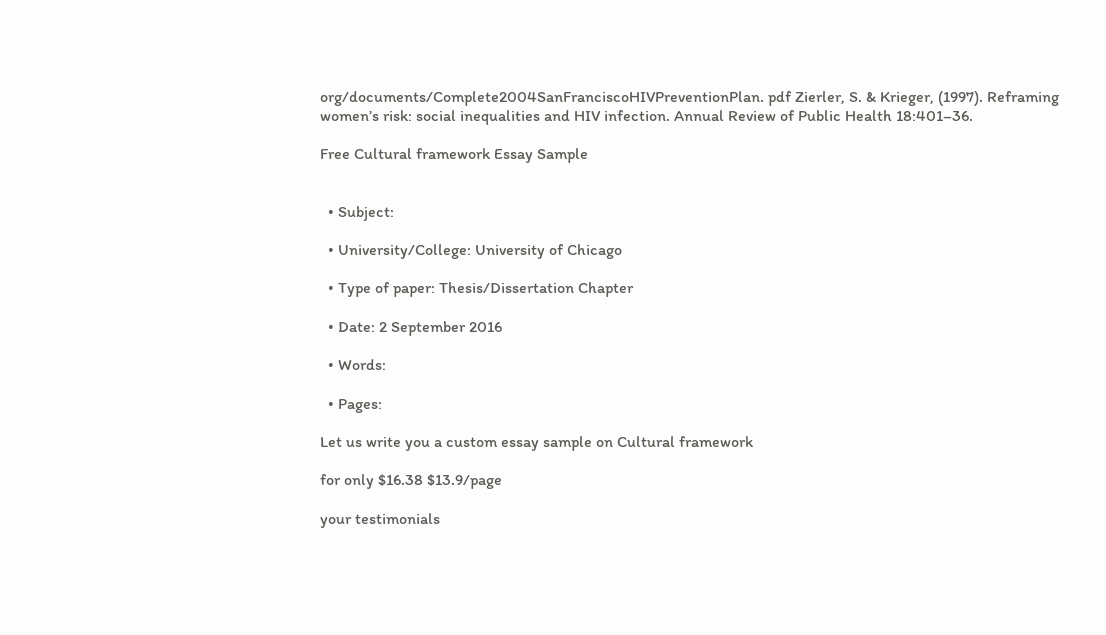org/documents/Complete2004SanFranciscoHIVPreventionPlan. pdf Zierler, S. & Krieger, (1997). Reframing women’s risk: social inequalities and HIV infection. Annual Review of Public Health 18:401–36.

Free Cultural framework Essay Sample


  • Subject:

  • University/College: University of Chicago

  • Type of paper: Thesis/Dissertation Chapter

  • Date: 2 September 2016

  • Words:

  • Pages:

Let us write you a custom essay sample on Cultural framework

for only $16.38 $13.9/page

your testimonials